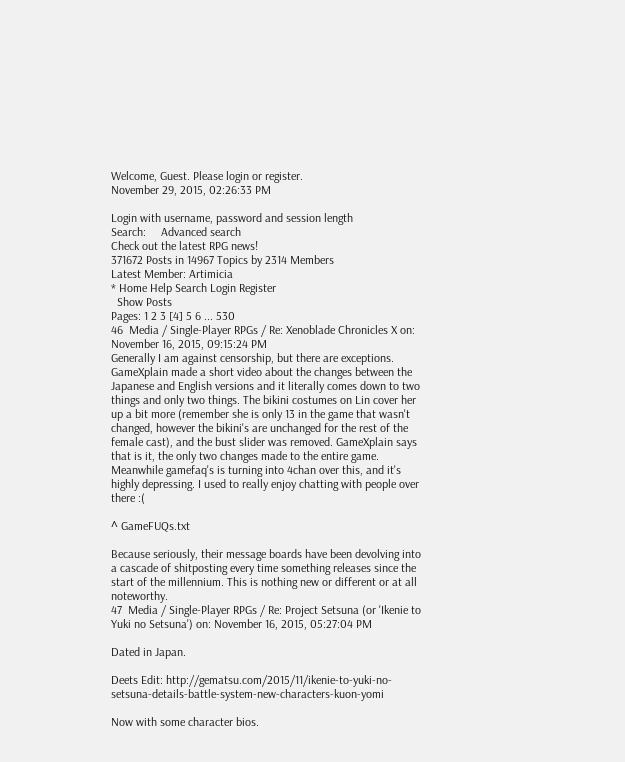Welcome, Guest. Please login or register.
November 29, 2015, 02:26:33 PM

Login with username, password and session length
Search:     Advanced search
Check out the latest RPG news!
371672 Posts in 14967 Topics by 2314 Members
Latest Member: Artimicia
* Home Help Search Login Register
  Show Posts
Pages: 1 2 3 [4] 5 6 ... 530
46  Media / Single-Player RPGs / Re: Xenoblade Chronicles X on: November 16, 2015, 09:15:24 PM
Generally I am against censorship, but there are exceptions. GameXplain made a short video about the changes between the Japanese and English versions and it literally comes down to two things and only two things. The bikini costumes on Lin cover her up a bit more (remember she is only 13 in the game that wasn't changed, however the bikini's are unchanged for the rest of the female cast), and the bust slider was removed. GameXplain says that is it, the only two changes made to the entire game. Meanwhile gamefaq's is turning into 4chan over this, and it's highly depressing. I used to really enjoy chatting with people over there :(

^ GameFUQs.txt

Because seriously, their message boards have been devolving into a cascade of shitposting every time something releases since the start of the millennium. This is nothing new or different or at all noteworthy.
47  Media / Single-Player RPGs / Re: Project Setsuna (or 'Ikenie to Yuki no Setsuna') on: November 16, 2015, 05:27:04 PM

Dated in Japan.

Deets Edit: http://gematsu.com/2015/11/ikenie-to-yuki-no-setsuna-details-battle-system-new-characters-kuon-yomi

Now with some character bios.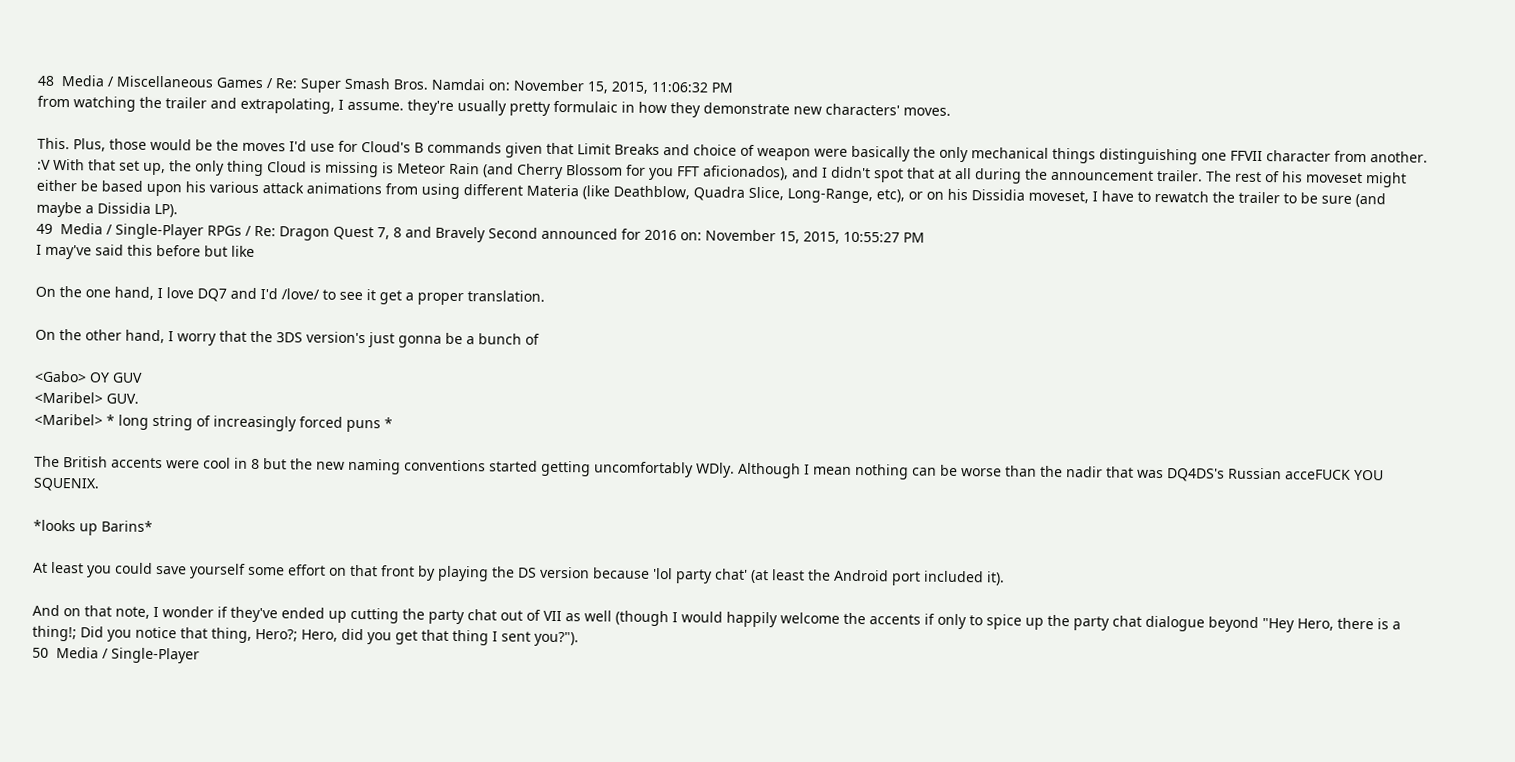48  Media / Miscellaneous Games / Re: Super Smash Bros. Namdai on: November 15, 2015, 11:06:32 PM
from watching the trailer and extrapolating, I assume. they're usually pretty formulaic in how they demonstrate new characters' moves.

This. Plus, those would be the moves I'd use for Cloud's B commands given that Limit Breaks and choice of weapon were basically the only mechanical things distinguishing one FFVII character from another. :V With that set up, the only thing Cloud is missing is Meteor Rain (and Cherry Blossom for you FFT aficionados), and I didn't spot that at all during the announcement trailer. The rest of his moveset might either be based upon his various attack animations from using different Materia (like Deathblow, Quadra Slice, Long-Range, etc), or on his Dissidia moveset, I have to rewatch the trailer to be sure (and maybe a Dissidia LP).
49  Media / Single-Player RPGs / Re: Dragon Quest 7, 8 and Bravely Second announced for 2016 on: November 15, 2015, 10:55:27 PM
I may've said this before but like

On the one hand, I love DQ7 and I'd /love/ to see it get a proper translation.

On the other hand, I worry that the 3DS version's just gonna be a bunch of

<Gabo> OY GUV
<Maribel> GUV.
<Maribel> * long string of increasingly forced puns *

The British accents were cool in 8 but the new naming conventions started getting uncomfortably WDly. Although I mean nothing can be worse than the nadir that was DQ4DS's Russian acceFUCK YOU SQUENIX.

*looks up Barins*

At least you could save yourself some effort on that front by playing the DS version because 'lol party chat' (at least the Android port included it).

And on that note, I wonder if they've ended up cutting the party chat out of VII as well (though I would happily welcome the accents if only to spice up the party chat dialogue beyond "Hey Hero, there is a thing!; Did you notice that thing, Hero?; Hero, did you get that thing I sent you?").
50  Media / Single-Player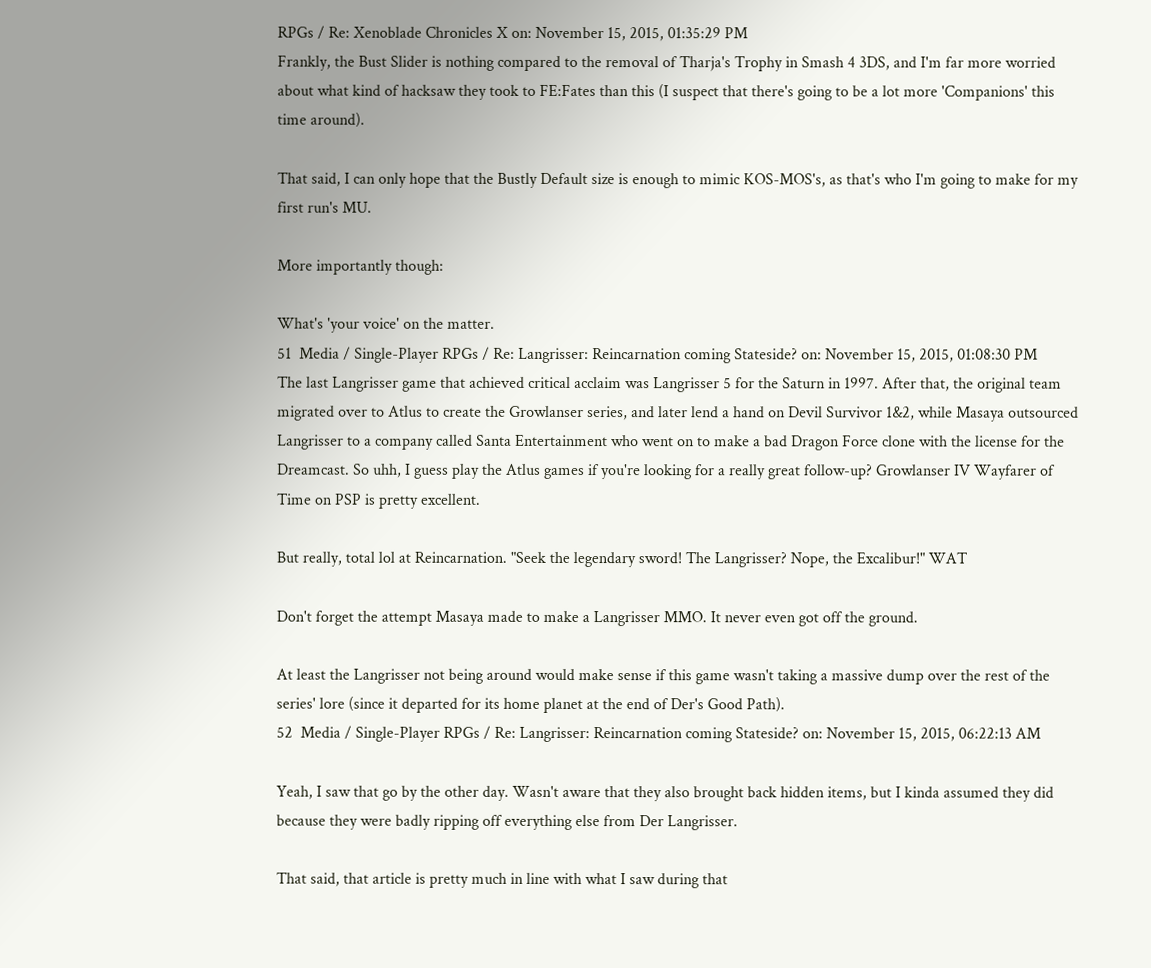RPGs / Re: Xenoblade Chronicles X on: November 15, 2015, 01:35:29 PM
Frankly, the Bust Slider is nothing compared to the removal of Tharja's Trophy in Smash 4 3DS, and I'm far more worried about what kind of hacksaw they took to FE:Fates than this (I suspect that there's going to be a lot more 'Companions' this time around).

That said, I can only hope that the Bustly Default size is enough to mimic KOS-MOS's, as that's who I'm going to make for my first run's MU.

More importantly though:

What's 'your voice' on the matter.
51  Media / Single-Player RPGs / Re: Langrisser: Reincarnation coming Stateside? on: November 15, 2015, 01:08:30 PM
The last Langrisser game that achieved critical acclaim was Langrisser 5 for the Saturn in 1997. After that, the original team migrated over to Atlus to create the Growlanser series, and later lend a hand on Devil Survivor 1&2, while Masaya outsourced Langrisser to a company called Santa Entertainment who went on to make a bad Dragon Force clone with the license for the Dreamcast. So uhh, I guess play the Atlus games if you're looking for a really great follow-up? Growlanser IV Wayfarer of Time on PSP is pretty excellent.

But really, total lol at Reincarnation. "Seek the legendary sword! The Langrisser? Nope, the Excalibur!" WAT

Don't forget the attempt Masaya made to make a Langrisser MMO. It never even got off the ground.

At least the Langrisser not being around would make sense if this game wasn't taking a massive dump over the rest of the series' lore (since it departed for its home planet at the end of Der's Good Path).
52  Media / Single-Player RPGs / Re: Langrisser: Reincarnation coming Stateside? on: November 15, 2015, 06:22:13 AM

Yeah, I saw that go by the other day. Wasn't aware that they also brought back hidden items, but I kinda assumed they did because they were badly ripping off everything else from Der Langrisser.

That said, that article is pretty much in line with what I saw during that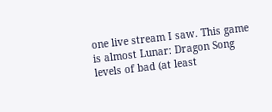one live stream I saw. This game is almost Lunar: Dragon Song levels of bad (at least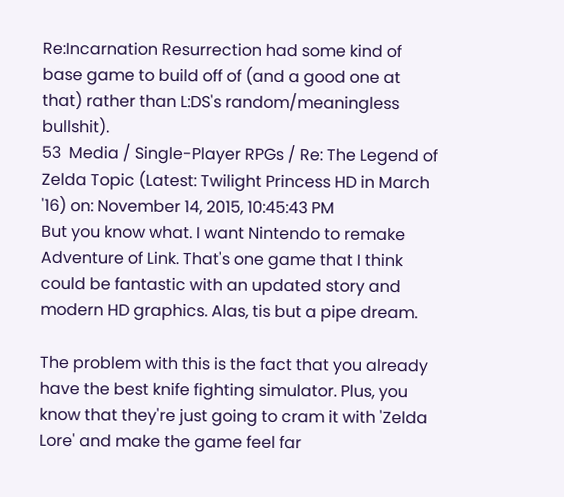Re:Incarnation Resurrection had some kind of base game to build off of (and a good one at that) rather than L:DS's random/meaningless bullshit).
53  Media / Single-Player RPGs / Re: The Legend of Zelda Topic (Latest: Twilight Princess HD in March '16) on: November 14, 2015, 10:45:43 PM
But you know what. I want Nintendo to remake Adventure of Link. That's one game that I think could be fantastic with an updated story and modern HD graphics. Alas, tis but a pipe dream.

The problem with this is the fact that you already have the best knife fighting simulator. Plus, you know that they're just going to cram it with 'Zelda Lore' and make the game feel far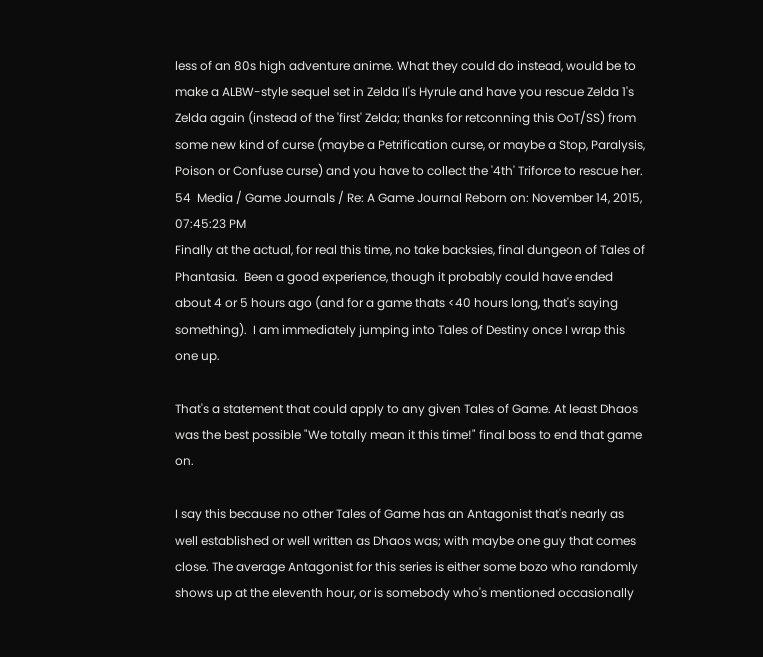less of an 80s high adventure anime. What they could do instead, would be to make a ALBW-style sequel set in Zelda II's Hyrule and have you rescue Zelda 1's Zelda again (instead of the 'first' Zelda; thanks for retconning this OoT/SS) from some new kind of curse (maybe a Petrification curse, or maybe a Stop, Paralysis, Poison or Confuse curse) and you have to collect the '4th' Triforce to rescue her.
54  Media / Game Journals / Re: A Game Journal Reborn on: November 14, 2015, 07:45:23 PM
Finally at the actual, for real this time, no take backsies, final dungeon of Tales of Phantasia.  Been a good experience, though it probably could have ended about 4 or 5 hours ago (and for a game thats <40 hours long, that's saying something).  I am immediately jumping into Tales of Destiny once I wrap this one up.

That's a statement that could apply to any given Tales of Game. At least Dhaos was the best possible "We totally mean it this time!" final boss to end that game on.

I say this because no other Tales of Game has an Antagonist that's nearly as well established or well written as Dhaos was; with maybe one guy that comes close. The average Antagonist for this series is either some bozo who randomly shows up at the eleventh hour, or is somebody who's mentioned occasionally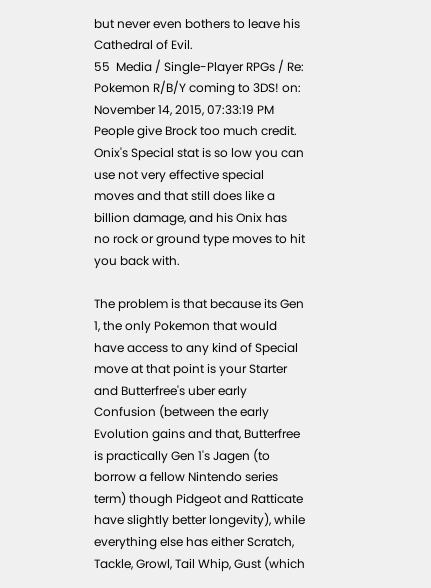but never even bothers to leave his Cathedral of Evil.
55  Media / Single-Player RPGs / Re: Pokemon R/B/Y coming to 3DS! on: November 14, 2015, 07:33:19 PM
People give Brock too much credit. Onix's Special stat is so low you can use not very effective special moves and that still does like a billion damage, and his Onix has no rock or ground type moves to hit you back with.

The problem is that because its Gen 1, the only Pokemon that would have access to any kind of Special move at that point is your Starter and Butterfree's uber early Confusion (between the early Evolution gains and that, Butterfree is practically Gen 1's Jagen (to borrow a fellow Nintendo series term) though Pidgeot and Ratticate have slightly better longevity), while everything else has either Scratch, Tackle, Growl, Tail Whip, Gust (which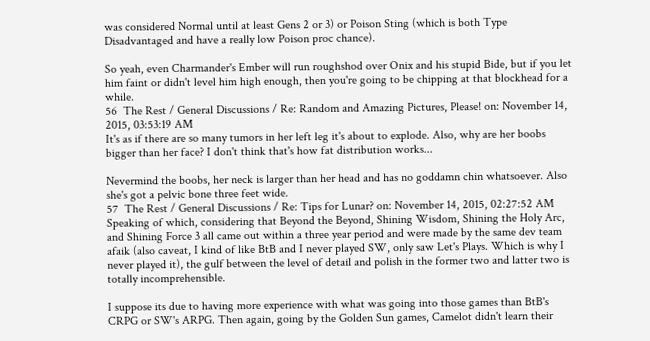was considered Normal until at least Gens 2 or 3) or Poison Sting (which is both Type Disadvantaged and have a really low Poison proc chance).

So yeah, even Charmander's Ember will run roughshod over Onix and his stupid Bide, but if you let him faint or didn't level him high enough, then you're going to be chipping at that blockhead for a while.
56  The Rest / General Discussions / Re: Random and Amazing Pictures, Please! on: November 14, 2015, 03:53:19 AM
It's as if there are so many tumors in her left leg it's about to explode. Also, why are her boobs bigger than her face? I don't think that's how fat distribution works...

Nevermind the boobs, her neck is larger than her head and has no goddamn chin whatsoever. Also she's got a pelvic bone three feet wide.
57  The Rest / General Discussions / Re: Tips for Lunar? on: November 14, 2015, 02:27:52 AM
Speaking of which, considering that Beyond the Beyond, Shining Wisdom, Shining the Holy Arc, and Shining Force 3 all came out within a three year period and were made by the same dev team afaik (also caveat, I kind of like BtB and I never played SW, only saw Let's Plays. Which is why I never played it), the gulf between the level of detail and polish in the former two and latter two is totally incomprehensible.

I suppose its due to having more experience with what was going into those games than BtB's CRPG or SW's ARPG. Then again, going by the Golden Sun games, Camelot didn't learn their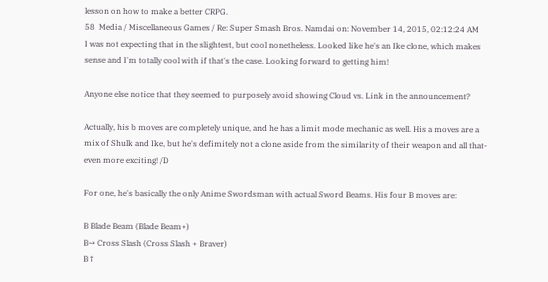lesson on how to make a better CRPG.
58  Media / Miscellaneous Games / Re: Super Smash Bros. Namdai on: November 14, 2015, 02:12:24 AM
I was not expecting that in the slightest, but cool nonetheless. Looked like he's an Ike clone, which makes sense and I'm totally cool with if that's the case. Looking forward to getting him!

Anyone else notice that they seemed to purposely avoid showing Cloud vs. Link in the announcement?

Actually, his b moves are completely unique, and he has a limit mode mechanic as well. His a moves are a mix of Shulk and Ike, but he's defimitely not a clone aside from the similarity of their weapon and all that- even more exciting! /D

For one, he's basically the only Anime Swordsman with actual Sword Beams. His four B moves are:

B Blade Beam (Blade Beam+)
B→ Cross Slash (Cross Slash + Braver)
B↑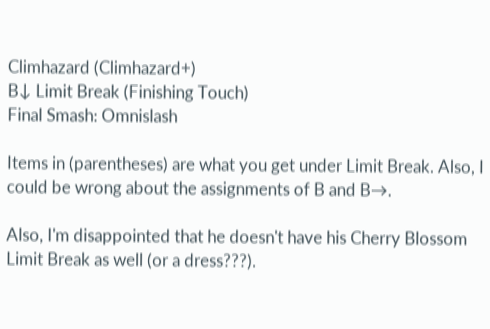Climhazard (Climhazard+)
B↓ Limit Break (Finishing Touch)
Final Smash: Omnislash

Items in (parentheses) are what you get under Limit Break. Also, I could be wrong about the assignments of B and B→.

Also, I'm disappointed that he doesn't have his Cherry Blossom Limit Break as well (or a dress???).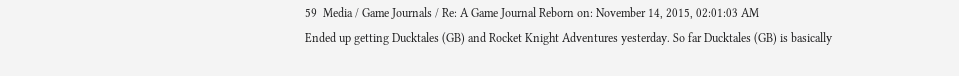59  Media / Game Journals / Re: A Game Journal Reborn on: November 14, 2015, 02:01:03 AM
Ended up getting Ducktales (GB) and Rocket Knight Adventures yesterday. So far Ducktales (GB) is basically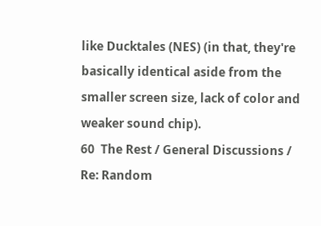like Ducktales (NES) (in that, they're basically identical aside from the smaller screen size, lack of color and weaker sound chip).
60  The Rest / General Discussions / Re: Random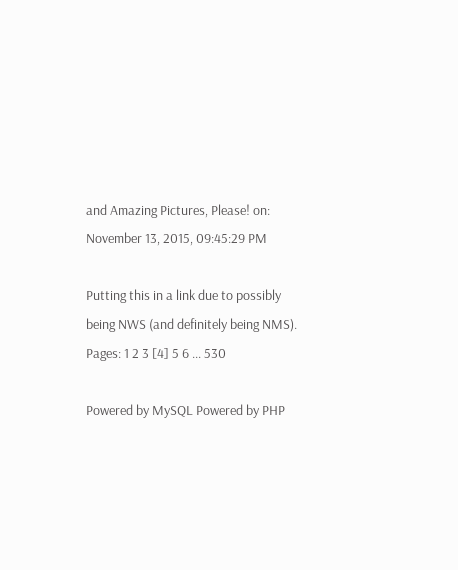and Amazing Pictures, Please! on: November 13, 2015, 09:45:29 PM

Putting this in a link due to possibly being NWS (and definitely being NMS).
Pages: 1 2 3 [4] 5 6 ... 530

Powered by MySQL Powered by PHP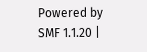Powered by SMF 1.1.20 |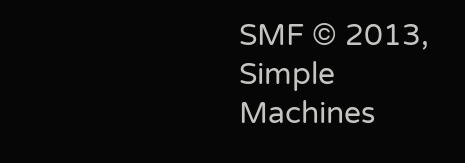SMF © 2013, Simple Machines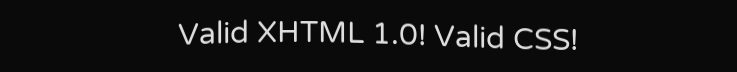Valid XHTML 1.0! Valid CSS!